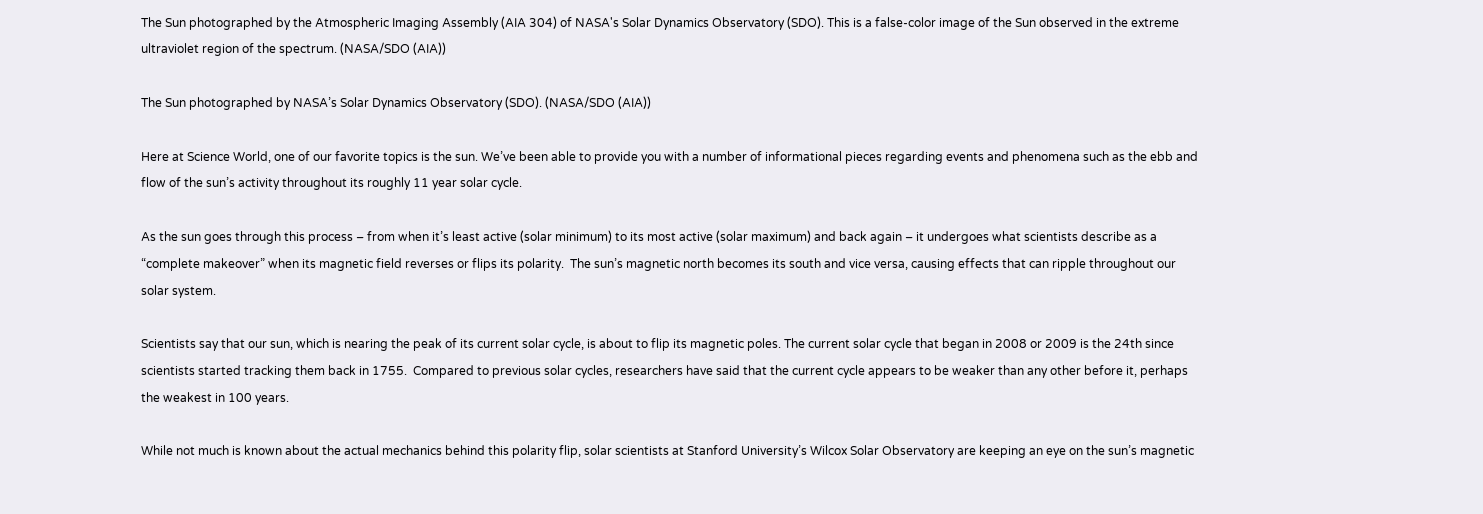The Sun photographed by the Atmospheric Imaging Assembly (AIA 304) of NASA's Solar Dynamics Observatory (SDO). This is a false-color image of the Sun observed in the extreme ultraviolet region of the spectrum. (NASA/SDO (AIA))

The Sun photographed by NASA’s Solar Dynamics Observatory (SDO). (NASA/SDO (AIA))

Here at Science World, one of our favorite topics is the sun. We’ve been able to provide you with a number of informational pieces regarding events and phenomena such as the ebb and flow of the sun’s activity throughout its roughly 11 year solar cycle.

As the sun goes through this process – from when it’s least active (solar minimum) to its most active (solar maximum) and back again – it undergoes what scientists describe as a “complete makeover” when its magnetic field reverses or flips its polarity.  The sun’s magnetic north becomes its south and vice versa, causing effects that can ripple throughout our solar system.

Scientists say that our sun, which is nearing the peak of its current solar cycle, is about to flip its magnetic poles. The current solar cycle that began in 2008 or 2009 is the 24th since scientists started tracking them back in 1755.  Compared to previous solar cycles, researchers have said that the current cycle appears to be weaker than any other before it, perhaps the weakest in 100 years.

While not much is known about the actual mechanics behind this polarity flip, solar scientists at Stanford University’s Wilcox Solar Observatory are keeping an eye on the sun’s magnetic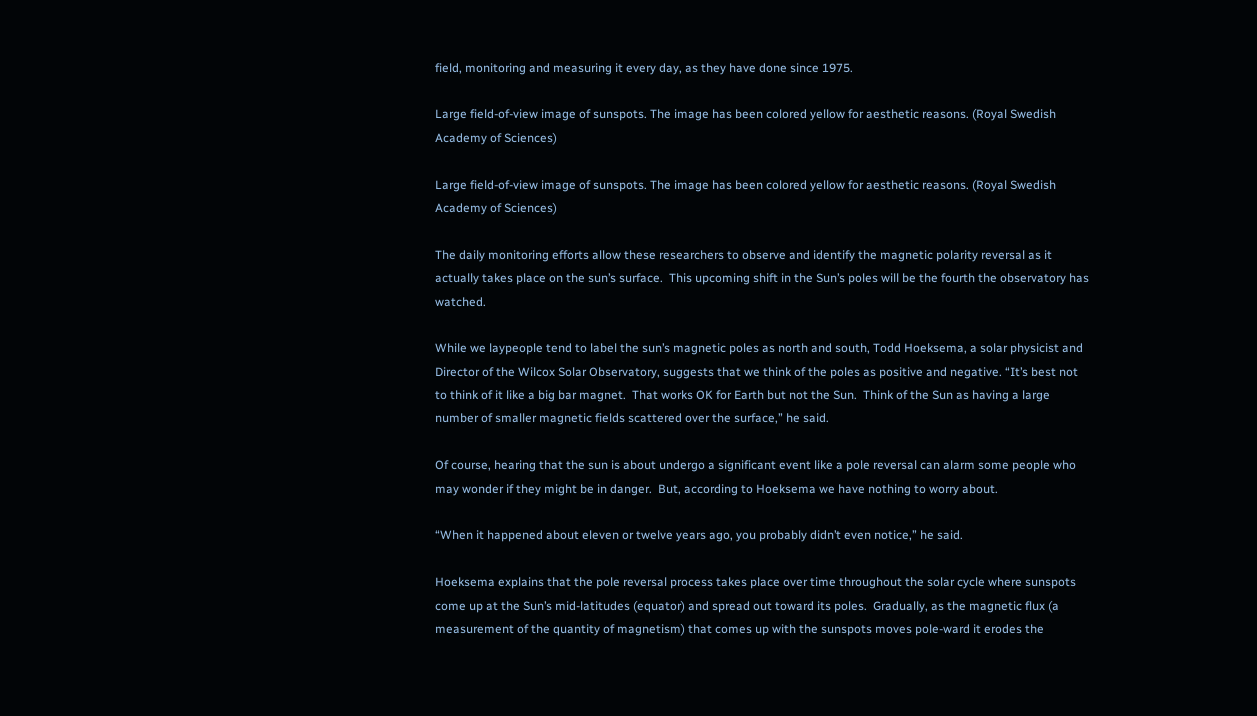field, monitoring and measuring it every day, as they have done since 1975.

Large field-of-view image of sunspots. The image has been colored yellow for aesthetic reasons. (Royal Swedish Academy of Sciences)

Large field-of-view image of sunspots. The image has been colored yellow for aesthetic reasons. (Royal Swedish Academy of Sciences)

The daily monitoring efforts allow these researchers to observe and identify the magnetic polarity reversal as it actually takes place on the sun’s surface.  This upcoming shift in the Sun’s poles will be the fourth the observatory has watched.

While we laypeople tend to label the sun’s magnetic poles as north and south, Todd Hoeksema, a solar physicist and Director of the Wilcox Solar Observatory, suggests that we think of the poles as positive and negative. “It’s best not to think of it like a big bar magnet.  That works OK for Earth but not the Sun.  Think of the Sun as having a large number of smaller magnetic fields scattered over the surface,” he said.

Of course, hearing that the sun is about undergo a significant event like a pole reversal can alarm some people who may wonder if they might be in danger.  But, according to Hoeksema we have nothing to worry about.

“When it happened about eleven or twelve years ago, you probably didn’t even notice,” he said.

Hoeksema explains that the pole reversal process takes place over time throughout the solar cycle where sunspots come up at the Sun’s mid-latitudes (equator) and spread out toward its poles.  Gradually, as the magnetic flux (a measurement of the quantity of magnetism) that comes up with the sunspots moves pole-ward it erodes the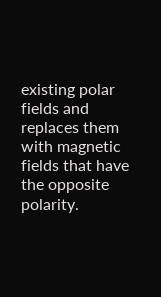existing polar fields and replaces them with magnetic fields that have the opposite polarity.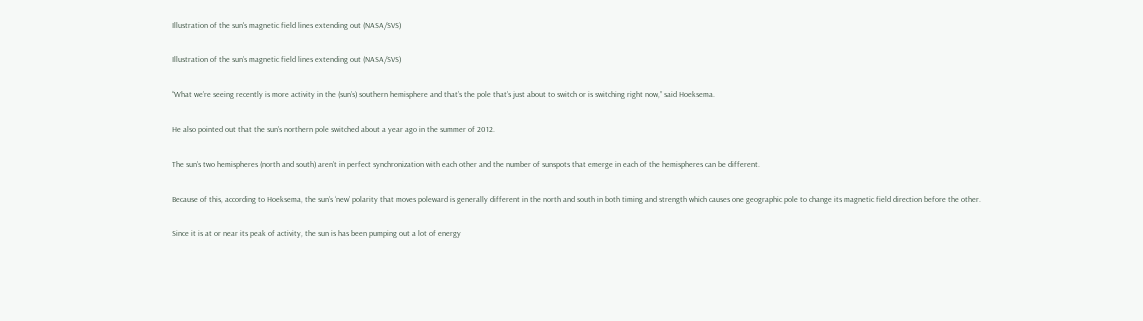Illustration of the sun's magnetic field lines extending out (NASA/SVS)

Illustration of the sun’s magnetic field lines extending out (NASA/SVS)

“What we’re seeing recently is more activity in the (sun’s) southern hemisphere and that’s the pole that’s just about to switch or is switching right now,” said Hoeksema.

He also pointed out that the sun’s northern pole switched about a year ago in the summer of 2012.

The sun’s two hemispheres (north and south) aren’t in perfect synchronization with each other and the number of sunspots that emerge in each of the hemispheres can be different.

Because of this, according to Hoeksema, the sun’s ‘new’ polarity that moves poleward is generally different in the north and south in both timing and strength which causes one geographic pole to change its magnetic field direction before the other.

Since it is at or near its peak of activity, the sun is has been pumping out a lot of energy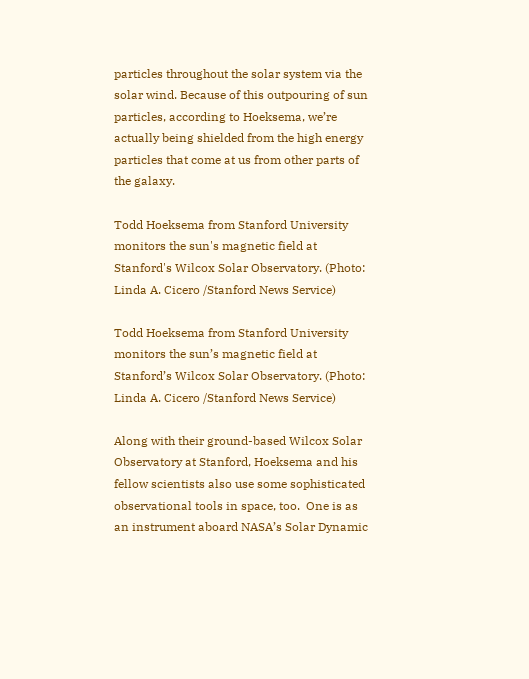particles throughout the solar system via the solar wind. Because of this outpouring of sun particles, according to Hoeksema, we’re actually being shielded from the high energy particles that come at us from other parts of the galaxy.

Todd Hoeksema from Stanford University monitors the sun's magnetic field at Stanford's Wilcox Solar Observatory. (Photo: Linda A. Cicero /Stanford News Service)

Todd Hoeksema from Stanford University monitors the sun’s magnetic field at Stanford’s Wilcox Solar Observatory. (Photo: Linda A. Cicero /Stanford News Service)

Along with their ground-based Wilcox Solar Observatory at Stanford, Hoeksema and his fellow scientists also use some sophisticated observational tools in space, too.  One is as an instrument aboard NASA’s Solar Dynamic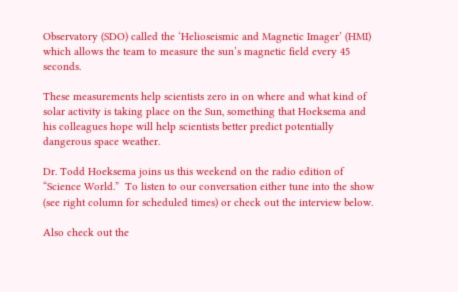Observatory (SDO) called the ‘Helioseismic and Magnetic Imager’ (HMI) which allows the team to measure the sun’s magnetic field every 45 seconds.

These measurements help scientists zero in on where and what kind of solar activity is taking place on the Sun, something that Hoeksema and his colleagues hope will help scientists better predict potentially dangerous space weather.

Dr. Todd Hoeksema joins us this weekend on the radio edition of “Science World.”  To listen to our conversation either tune into the show (see right column for scheduled times) or check out the interview below.

Also check out the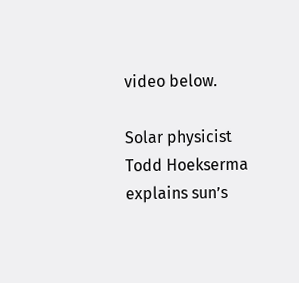video below.

Solar physicist Todd Hoekserma explains sun’s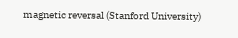magnetic reversal (Stanford University)